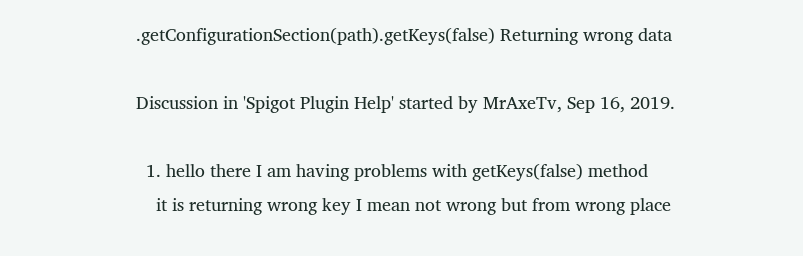.getConfigurationSection(path).getKeys(false) Returning wrong data

Discussion in 'Spigot Plugin Help' started by MrAxeTv, Sep 16, 2019.

  1. hello there I am having problems with getKeys(false) method
    it is returning wrong key I mean not wrong but from wrong place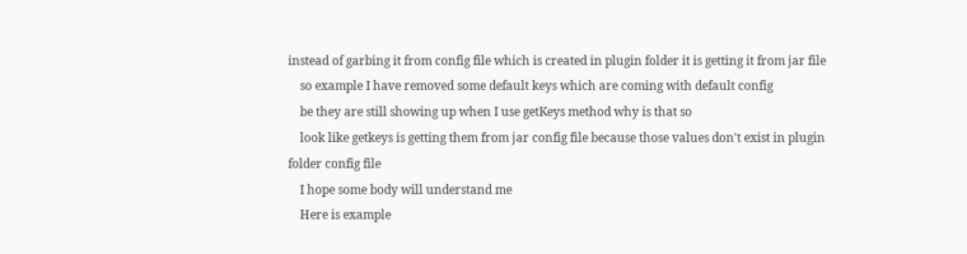instead of garbing it from config file which is created in plugin folder it is getting it from jar file
    so example I have removed some default keys which are coming with default config
    be they are still showing up when I use getKeys method why is that so
    look like getkeys is getting them from jar config file because those values don't exist in plugin folder config file
    I hope some body will understand me
    Here is example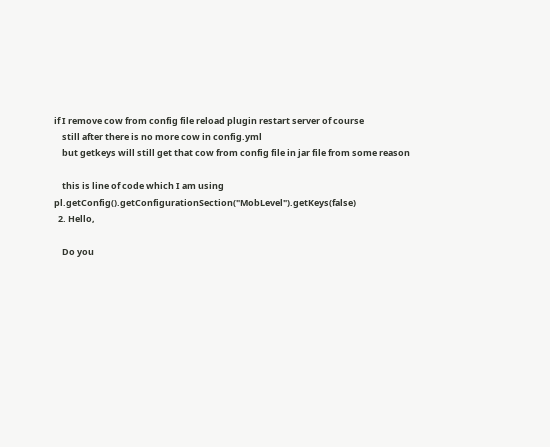if I remove cow from config file reload plugin restart server of course
    still after there is no more cow in config.yml
    but getkeys will still get that cow from config file in jar file from some reason

    this is line of code which I am using pl.getConfig().getConfigurationSection("MobLevel").getKeys(false)
  2. Hello,

    Do you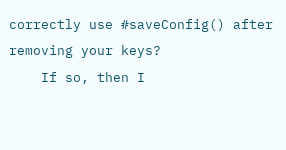correctly use #saveConfig() after removing your keys?
    If so, then I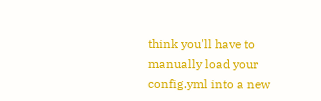think you'll have to manually load your config.yml into a new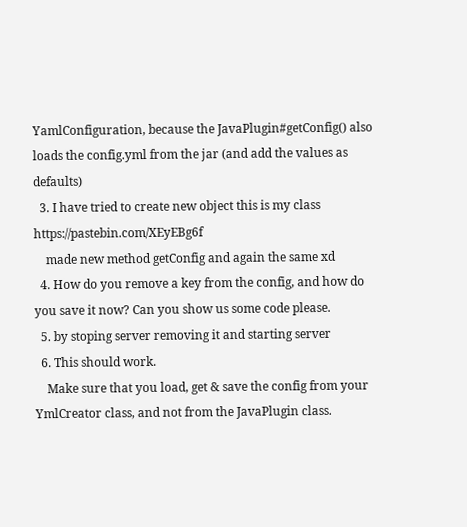YamlConfiguration, because the JavaPlugin#getConfig() also loads the config.yml from the jar (and add the values as defaults)
  3. I have tried to create new object this is my class https://pastebin.com/XEyEBg6f
    made new method getConfig and again the same xd
  4. How do you remove a key from the config, and how do you save it now? Can you show us some code please.
  5. by stoping server removing it and starting server
  6. This should work.
    Make sure that you load, get & save the config from your YmlCreator class, and not from the JavaPlugin class.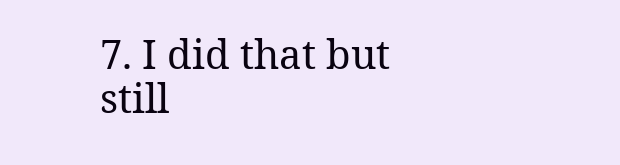7. I did that but still